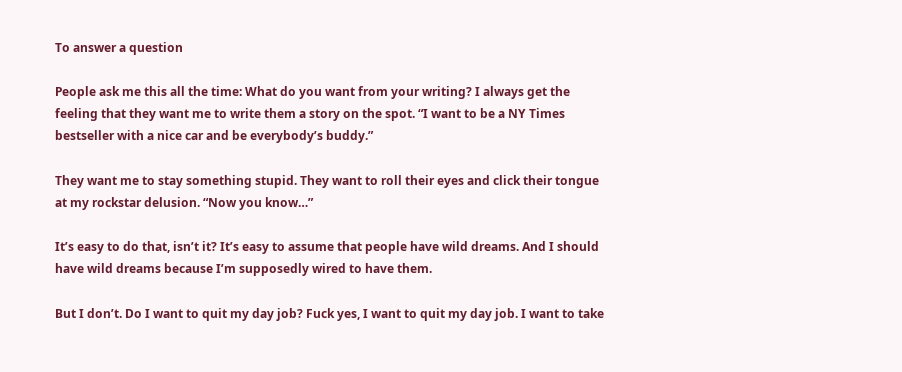To answer a question

People ask me this all the time: What do you want from your writing? I always get the feeling that they want me to write them a story on the spot. “I want to be a NY Times bestseller with a nice car and be everybody’s buddy.”

They want me to stay something stupid. They want to roll their eyes and click their tongue at my rockstar delusion. “Now you know…”

It’s easy to do that, isn’t it? It’s easy to assume that people have wild dreams. And I should have wild dreams because I’m supposedly wired to have them.

But I don’t. Do I want to quit my day job? Fuck yes, I want to quit my day job. I want to take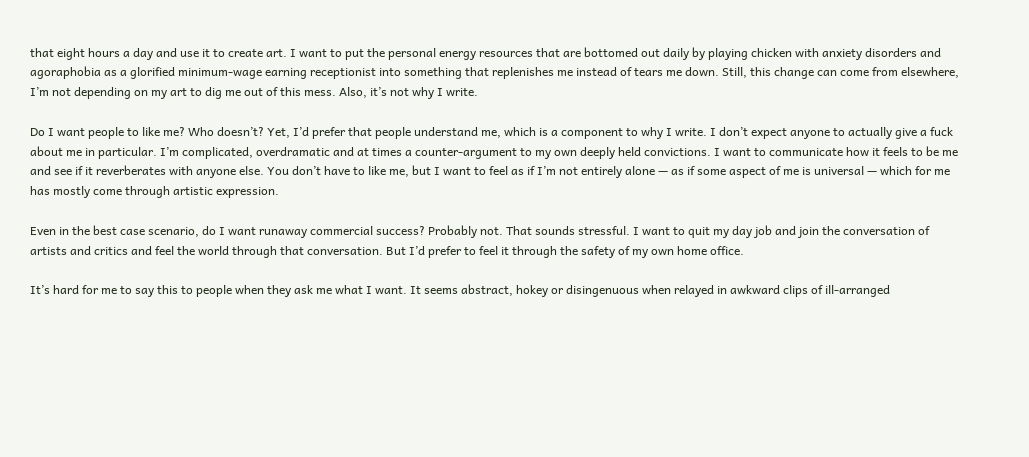that eight hours a day and use it to create art. I want to put the personal energy resources that are bottomed out daily by playing chicken with anxiety disorders and agoraphobia as a glorified minimum-wage earning receptionist into something that replenishes me instead of tears me down. Still, this change can come from elsewhere, I’m not depending on my art to dig me out of this mess. Also, it’s not why I write.

Do I want people to like me? Who doesn’t? Yet, I’d prefer that people understand me, which is a component to why I write. I don’t expect anyone to actually give a fuck about me in particular. I’m complicated, overdramatic and at times a counter-argument to my own deeply held convictions. I want to communicate how it feels to be me and see if it reverberates with anyone else. You don’t have to like me, but I want to feel as if I’m not entirely alone — as if some aspect of me is universal — which for me has mostly come through artistic expression.

Even in the best case scenario, do I want runaway commercial success? Probably not. That sounds stressful. I want to quit my day job and join the conversation of artists and critics and feel the world through that conversation. But I’d prefer to feel it through the safety of my own home office.

It’s hard for me to say this to people when they ask me what I want. It seems abstract, hokey or disingenuous when relayed in awkward clips of ill-arranged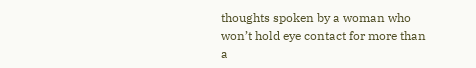thoughts spoken by a woman who won’t hold eye contact for more than a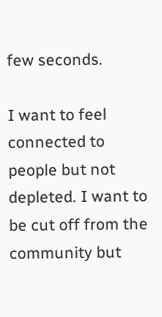few seconds.

I want to feel connected to people but not depleted. I want to be cut off from the community but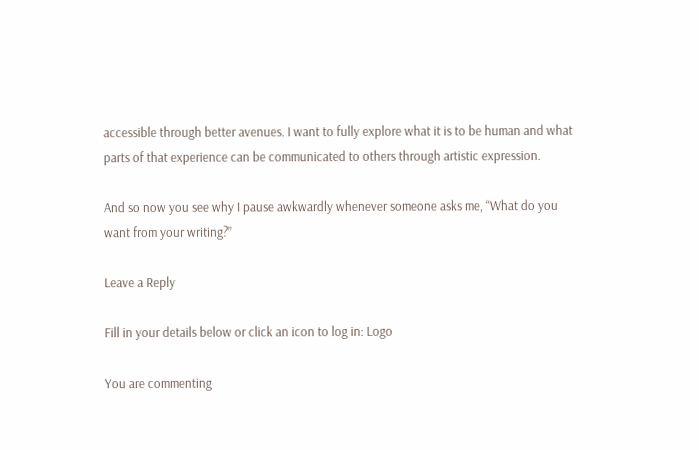accessible through better avenues. I want to fully explore what it is to be human and what parts of that experience can be communicated to others through artistic expression.

And so now you see why I pause awkwardly whenever someone asks me, “What do you want from your writing?”

Leave a Reply

Fill in your details below or click an icon to log in: Logo

You are commenting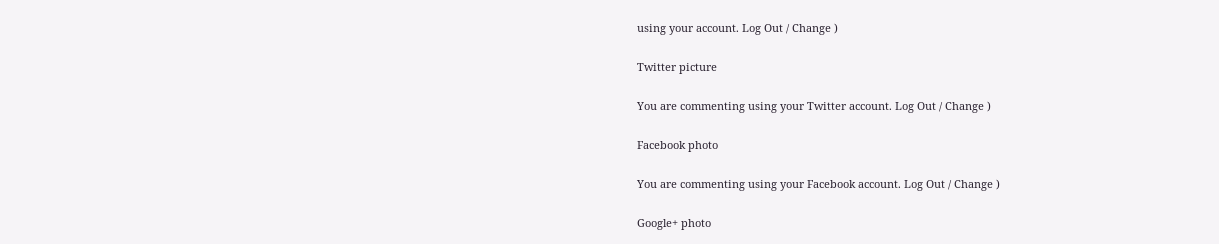using your account. Log Out / Change )

Twitter picture

You are commenting using your Twitter account. Log Out / Change )

Facebook photo

You are commenting using your Facebook account. Log Out / Change )

Google+ photo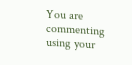You are commenting using your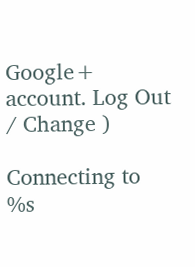Google+ account. Log Out / Change )

Connecting to %s